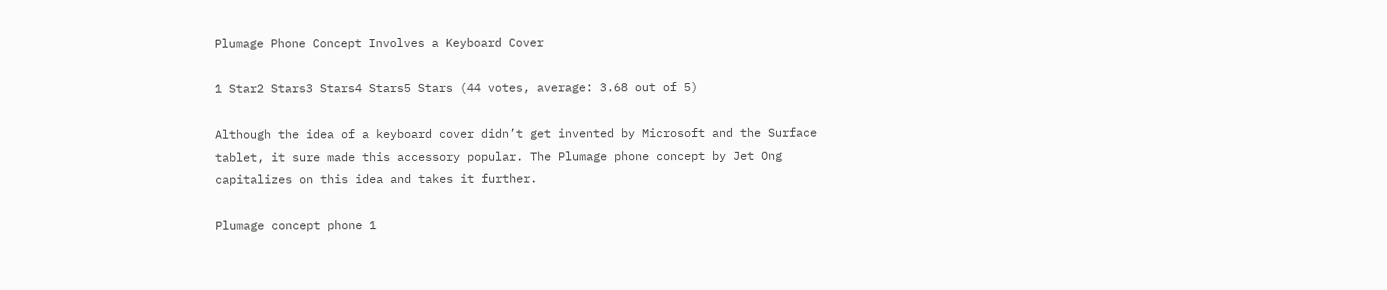Plumage Phone Concept Involves a Keyboard Cover

1 Star2 Stars3 Stars4 Stars5 Stars (44 votes, average: 3.68 out of 5)

Although the idea of a keyboard cover didn’t get invented by Microsoft and the Surface tablet, it sure made this accessory popular. The Plumage phone concept by Jet Ong capitalizes on this idea and takes it further.

Plumage concept phone 1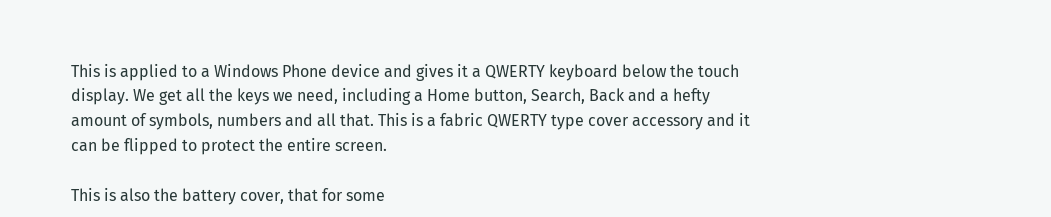This is applied to a Windows Phone device and gives it a QWERTY keyboard below the touch display. We get all the keys we need, including a Home button, Search, Back and a hefty amount of symbols, numbers and all that. This is a fabric QWERTY type cover accessory and it can be flipped to protect the entire screen.

This is also the battery cover, that for some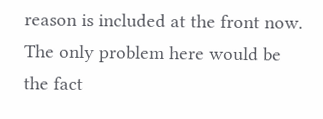reason is included at the front now. The only problem here would be the fact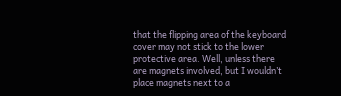that the flipping area of the keyboard cover may not stick to the lower protective area. Well, unless there are magnets involved, but I wouldn’t place magnets next to a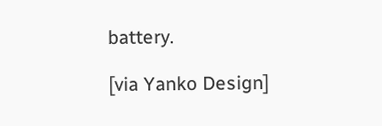battery.

[via Yanko Design]